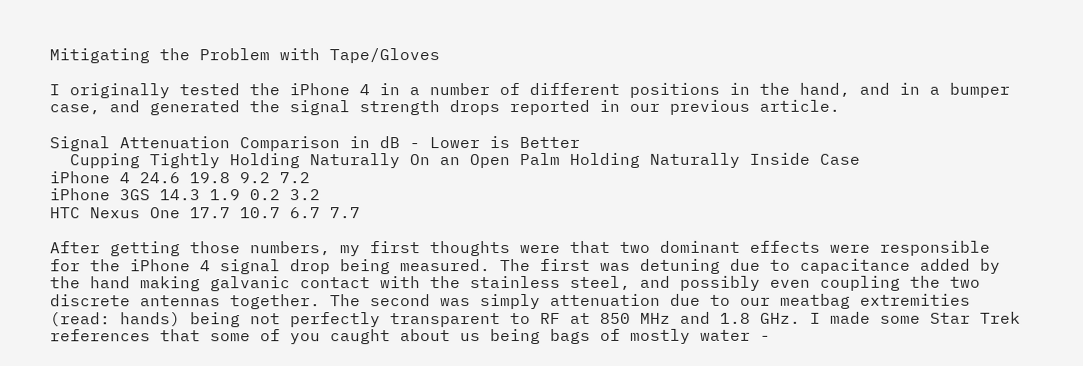Mitigating the Problem with Tape/Gloves

I originally tested the iPhone 4 in a number of different positions in the hand, and in a bumper case, and generated the signal strength drops reported in our previous article.

Signal Attenuation Comparison in dB - Lower is Better
  Cupping Tightly Holding Naturally On an Open Palm Holding Naturally Inside Case
iPhone 4 24.6 19.8 9.2 7.2
iPhone 3GS 14.3 1.9 0.2 3.2
HTC Nexus One 17.7 10.7 6.7 7.7

After getting those numbers, my first thoughts were that two dominant effects were responsible for the iPhone 4 signal drop being measured. The first was detuning due to capacitance added by the hand making galvanic contact with the stainless steel, and possibly even coupling the two discrete antennas together. The second was simply attenuation due to our meatbag extremities (read: hands) being not perfectly transparent to RF at 850 MHz and 1.8 GHz. I made some Star Trek references that some of you caught about us being bags of mostly water -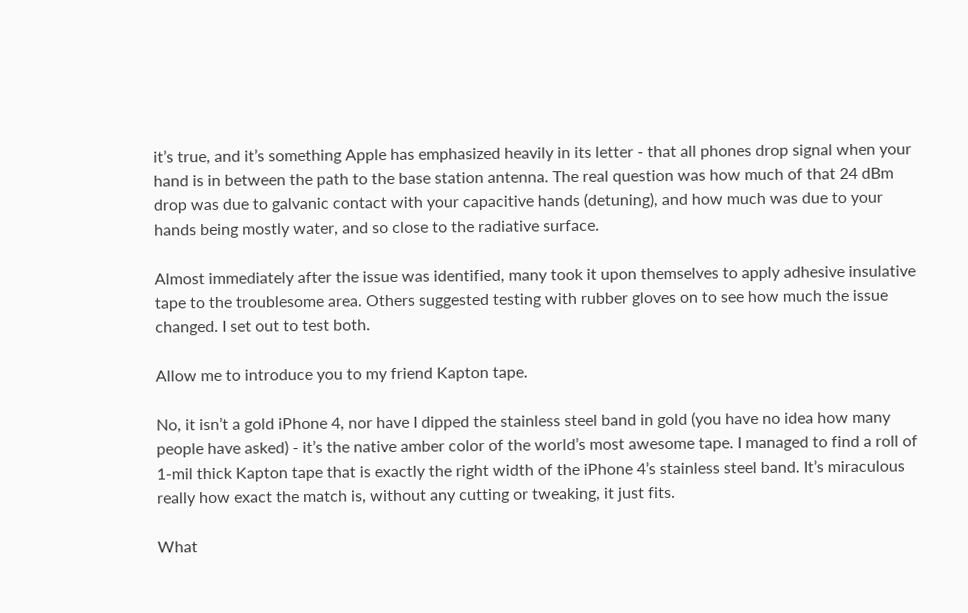it’s true, and it’s something Apple has emphasized heavily in its letter - that all phones drop signal when your hand is in between the path to the base station antenna. The real question was how much of that 24 dBm drop was due to galvanic contact with your capacitive hands (detuning), and how much was due to your hands being mostly water, and so close to the radiative surface.

Almost immediately after the issue was identified, many took it upon themselves to apply adhesive insulative tape to the troublesome area. Others suggested testing with rubber gloves on to see how much the issue changed. I set out to test both.

Allow me to introduce you to my friend Kapton tape.

No, it isn’t a gold iPhone 4, nor have I dipped the stainless steel band in gold (you have no idea how many people have asked) - it’s the native amber color of the world’s most awesome tape. I managed to find a roll of 1-mil thick Kapton tape that is exactly the right width of the iPhone 4’s stainless steel band. It’s miraculous really how exact the match is, without any cutting or tweaking, it just fits.

What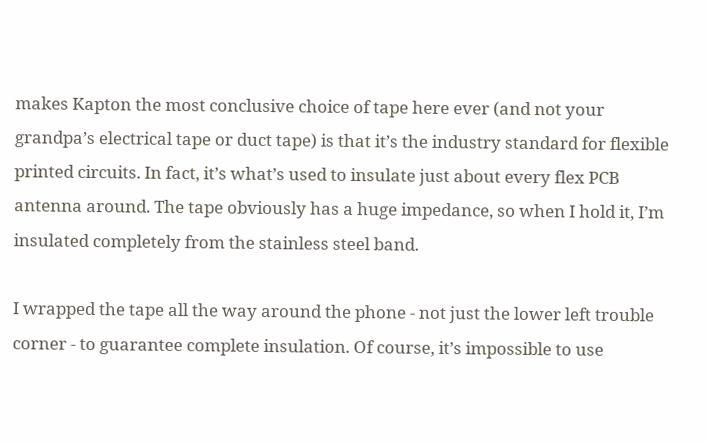makes Kapton the most conclusive choice of tape here ever (and not your grandpa’s electrical tape or duct tape) is that it’s the industry standard for flexible printed circuits. In fact, it’s what’s used to insulate just about every flex PCB antenna around. The tape obviously has a huge impedance, so when I hold it, I’m insulated completely from the stainless steel band.

I wrapped the tape all the way around the phone - not just the lower left trouble corner - to guarantee complete insulation. Of course, it’s impossible to use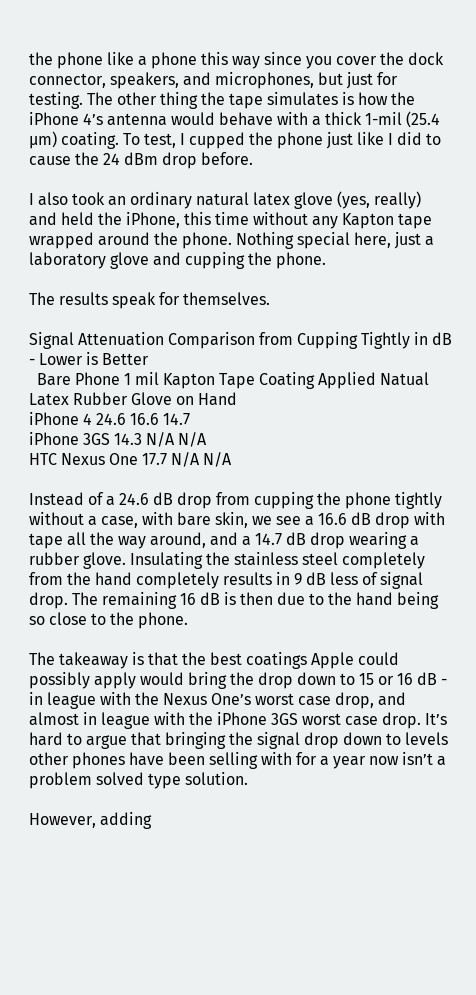the phone like a phone this way since you cover the dock connector, speakers, and microphones, but just for testing. The other thing the tape simulates is how the iPhone 4’s antenna would behave with a thick 1-mil (25.4 µm) coating. To test, I cupped the phone just like I did to cause the 24 dBm drop before.

I also took an ordinary natural latex glove (yes, really) and held the iPhone, this time without any Kapton tape wrapped around the phone. Nothing special here, just a laboratory glove and cupping the phone.

The results speak for themselves.

Signal Attenuation Comparison from Cupping Tightly in dB - Lower is Better
  Bare Phone 1 mil Kapton Tape Coating Applied Natual Latex Rubber Glove on Hand
iPhone 4 24.6 16.6 14.7
iPhone 3GS 14.3 N/A N/A
HTC Nexus One 17.7 N/A N/A

Instead of a 24.6 dB drop from cupping the phone tightly without a case, with bare skin, we see a 16.6 dB drop with tape all the way around, and a 14.7 dB drop wearing a rubber glove. Insulating the stainless steel completely from the hand completely results in 9 dB less of signal drop. The remaining 16 dB is then due to the hand being so close to the phone.

The takeaway is that the best coatings Apple could possibly apply would bring the drop down to 15 or 16 dB - in league with the Nexus One’s worst case drop, and almost in league with the iPhone 3GS worst case drop. It’s hard to argue that bringing the signal drop down to levels other phones have been selling with for a year now isn’t a problem solved type solution.

However, adding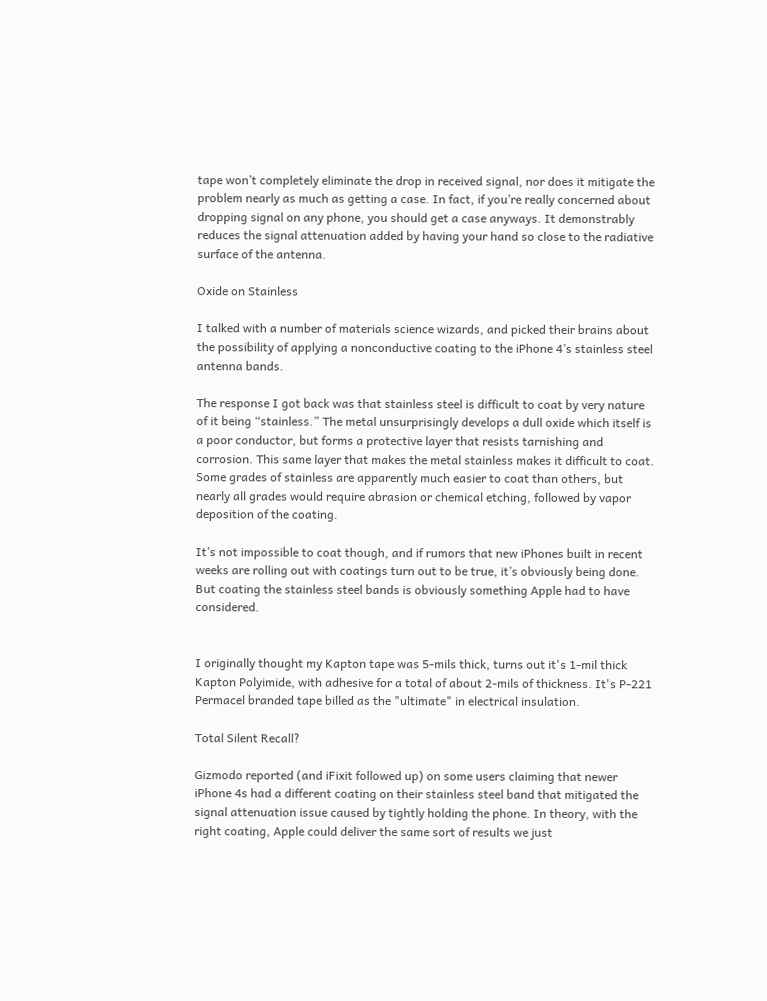tape won’t completely eliminate the drop in received signal, nor does it mitigate the problem nearly as much as getting a case. In fact, if you’re really concerned about dropping signal on any phone, you should get a case anyways. It demonstrably reduces the signal attenuation added by having your hand so close to the radiative surface of the antenna.

Oxide on Stainless

I talked with a number of materials science wizards, and picked their brains about the possibility of applying a nonconductive coating to the iPhone 4’s stainless steel antenna bands.

The response I got back was that stainless steel is difficult to coat by very nature of it being “stainless.” The metal unsurprisingly develops a dull oxide which itself is a poor conductor, but forms a protective layer that resists tarnishing and corrosion. This same layer that makes the metal stainless makes it difficult to coat. Some grades of stainless are apparently much easier to coat than others, but nearly all grades would require abrasion or chemical etching, followed by vapor deposition of the coating.

It’s not impossible to coat though, and if rumors that new iPhones built in recent weeks are rolling out with coatings turn out to be true, it’s obviously being done. But coating the stainless steel bands is obviously something Apple had to have considered.


I originally thought my Kapton tape was 5-mils thick, turns out it's 1-mil thick Kapton Polyimide, with adhesive for a total of about 2-mils of thickness. It's P-221 Permacel branded tape billed as the "ultimate" in electrical insulation.

Total Silent Recall?

Gizmodo reported (and iFixit followed up) on some users claiming that newer iPhone 4s had a different coating on their stainless steel band that mitigated the signal attenuation issue caused by tightly holding the phone. In theory, with the right coating, Apple could deliver the same sort of results we just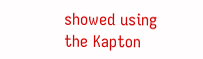showed using the Kapton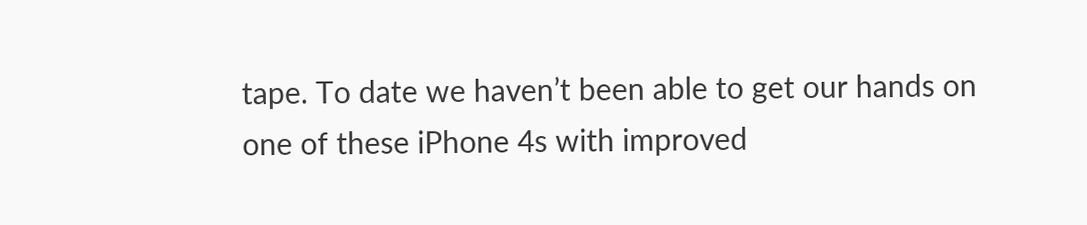tape. To date we haven’t been able to get our hands on one of these iPhone 4s with improved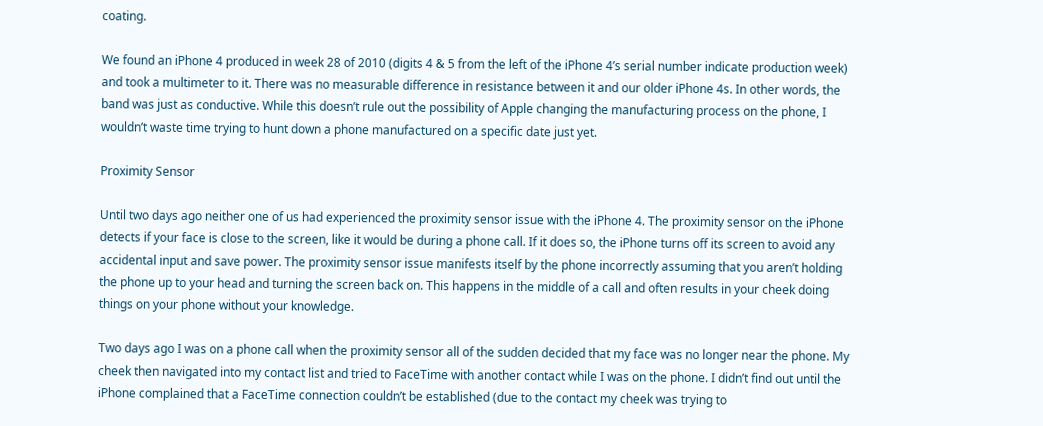coating.

We found an iPhone 4 produced in week 28 of 2010 (digits 4 & 5 from the left of the iPhone 4’s serial number indicate production week) and took a multimeter to it. There was no measurable difference in resistance between it and our older iPhone 4s. In other words, the band was just as conductive. While this doesn’t rule out the possibility of Apple changing the manufacturing process on the phone, I wouldn’t waste time trying to hunt down a phone manufactured on a specific date just yet.

Proximity Sensor

Until two days ago neither one of us had experienced the proximity sensor issue with the iPhone 4. The proximity sensor on the iPhone detects if your face is close to the screen, like it would be during a phone call. If it does so, the iPhone turns off its screen to avoid any accidental input and save power. The proximity sensor issue manifests itself by the phone incorrectly assuming that you aren’t holding the phone up to your head and turning the screen back on. This happens in the middle of a call and often results in your cheek doing things on your phone without your knowledge.

Two days ago I was on a phone call when the proximity sensor all of the sudden decided that my face was no longer near the phone. My cheek then navigated into my contact list and tried to FaceTime with another contact while I was on the phone. I didn’t find out until the iPhone complained that a FaceTime connection couldn’t be established (due to the contact my cheek was trying to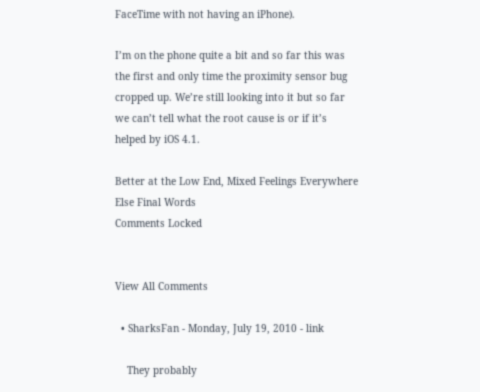FaceTime with not having an iPhone).

I’m on the phone quite a bit and so far this was the first and only time the proximity sensor bug cropped up. We’re still looking into it but so far we can’t tell what the root cause is or if it’s helped by iOS 4.1.

Better at the Low End, Mixed Feelings Everywhere Else Final Words
Comments Locked


View All Comments

  • SharksFan - Monday, July 19, 2010 - link

    They probably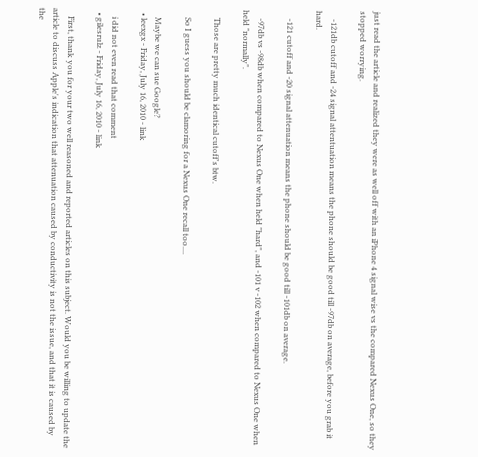just read the article and realized they were as well off with an iPhone 4 signal wise vs the compared Nexus One, so they stopped worrying.

    -121db cutoff and -24 signal attentuation means the phone should be good till -97db on average, before you grab it hard.

    -121 cutoff and -20 signal attenuation means the phone should be good till -101db on average.

    -97db vs -98db when compared to Nexus One when held "hard", and -101 v -102 when compared to Nexus One when held "normally".

    Those are pretty much identical cutoff's btw.

    So I guess you should be clamoring for a Nexus One recall too....

    Maybe we can sue Google?
  • leexgx - Friday, July 16, 2010 - link

    i did not even read that comment
  • gilesrulz - Friday, July 16, 2010 - link

    First, thank you for your two well reasoned and reported articles on this subject. Would you be willing to update the article to discuss Apple's indication that attenuation caused by conductivity is not the issue, and that it is caused by the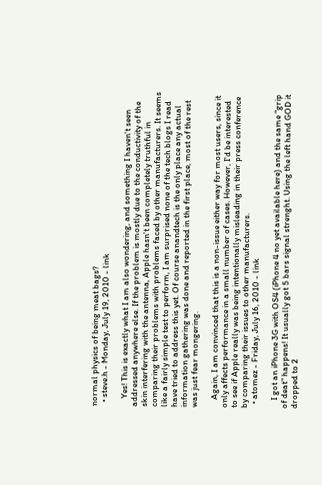normal physics of being meat bags?
  • steve.h - Monday, July 19, 2010 - link

    Yes! This is exactly what I am also wondering, and something I haven't seen addressed anywhere else. If the problem is mostly due to the conductivity of the skin interfering with the antenna, Apple hasn't been completely truthful in comparing their problems with problems faced by other manufacturers. It seems like a fairly simple test to perform, I am surprised none of the tech blogs I read have tried to address this yet. Of course anandtech is the only place any actual information gathering was done and reported in the first place, most of the rest was just fear mongering.

    Again, I am convinced that this is a non-issue either way for most users, since it only affects performance in a small number of cases. However, I'd be interested to see if Apple really was being intentionally misleading in their press conference by comparing their issues to other manufacturers.
  • atomez - Friday, July 16, 2010 - link

    I got an iPhone 3G with OS4 (iPhone 4 no yet available here) and the same "grip of deat" happens! It usually got 5 bars signal strenght. Using the left hand GOD it dropped to 2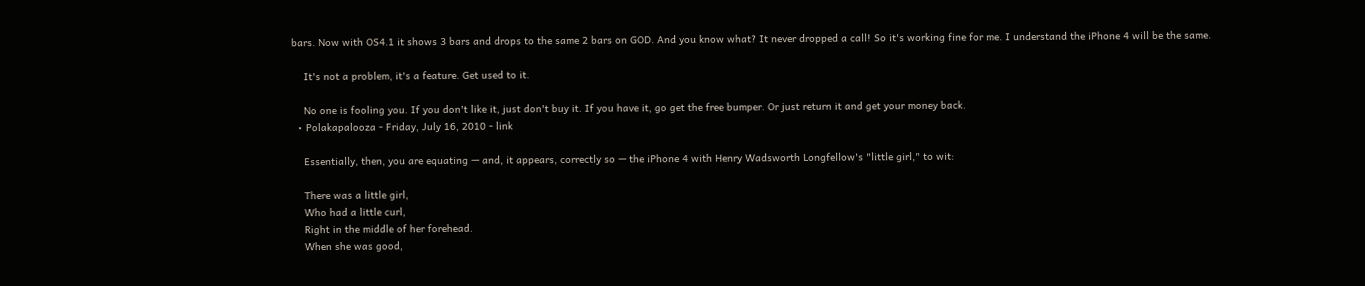bars. Now with OS4.1 it shows 3 bars and drops to the same 2 bars on GOD. And you know what? It never dropped a call! So it's working fine for me. I understand the iPhone 4 will be the same.

    It's not a problem, it's a feature. Get used to it.

    No one is fooling you. If you don't like it, just don't buy it. If you have it, go get the free bumper. Or just return it and get your money back.
  • Polakapalooza - Friday, July 16, 2010 - link

    Essentially, then, you are equating — and, it appears, correctly so — the iPhone 4 with Henry Wadsworth Longfellow's "little girl," to wit:

    There was a little girl,
    Who had a little curl,
    Right in the middle of her forehead.
    When she was good,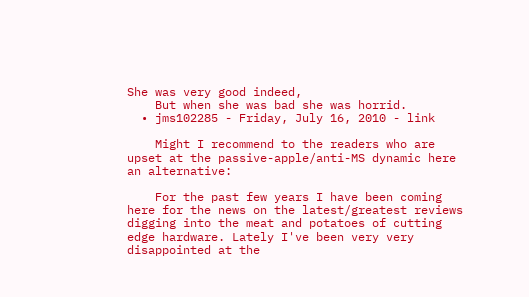She was very good indeed,
    But when she was bad she was horrid.
  • jms102285 - Friday, July 16, 2010 - link

    Might I recommend to the readers who are upset at the passive-apple/anti-MS dynamic here an alternative:

    For the past few years I have been coming here for the news on the latest/greatest reviews digging into the meat and potatoes of cutting edge hardware. Lately I've been very very disappointed at the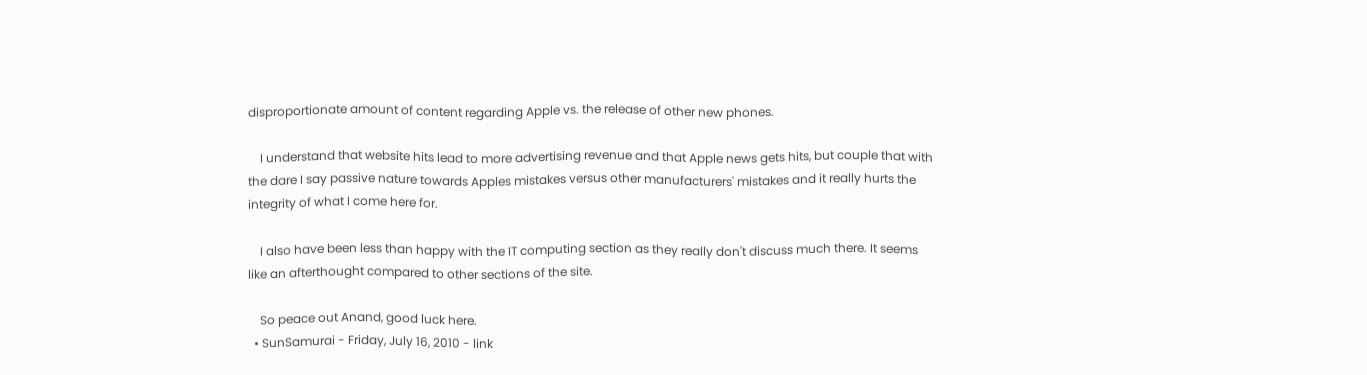disproportionate amount of content regarding Apple vs. the release of other new phones.

    I understand that website hits lead to more advertising revenue and that Apple news gets hits, but couple that with the dare I say passive nature towards Apples mistakes versus other manufacturers' mistakes and it really hurts the integrity of what I come here for.

    I also have been less than happy with the IT computing section as they really don't discuss much there. It seems like an afterthought compared to other sections of the site.

    So peace out Anand, good luck here.
  • SunSamurai - Friday, July 16, 2010 - link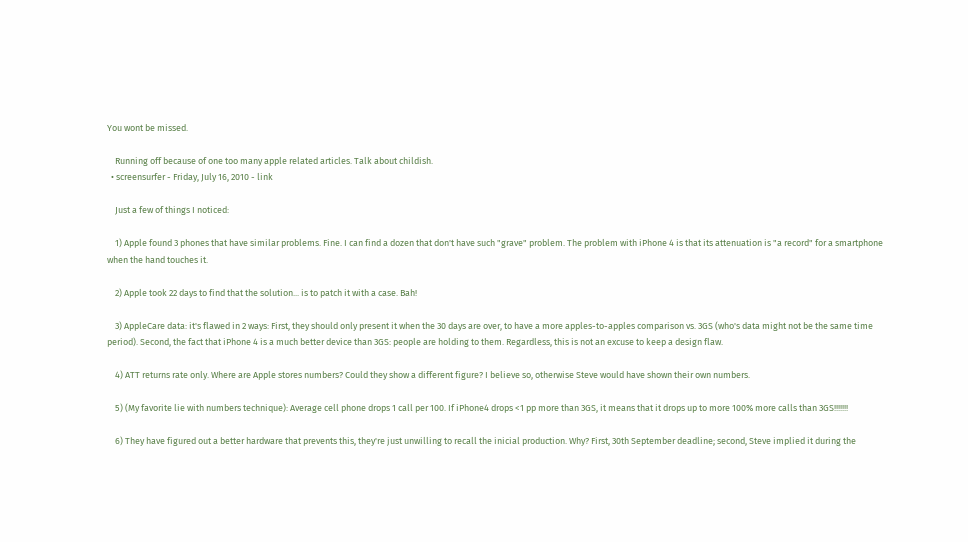You wont be missed.

    Running off because of one too many apple related articles. Talk about childish.
  • screensurfer - Friday, July 16, 2010 - link

    Just a few of things I noticed:

    1) Apple found 3 phones that have similar problems. Fine. I can find a dozen that don't have such "grave" problem. The problem with iPhone 4 is that its attenuation is "a record" for a smartphone when the hand touches it.

    2) Apple took 22 days to find that the solution... is to patch it with a case. Bah!

    3) AppleCare data: it's flawed in 2 ways: First, they should only present it when the 30 days are over, to have a more apples-to-apples comparison vs. 3GS (who's data might not be the same time period). Second, the fact that iPhone 4 is a much better device than 3GS: people are holding to them. Regardless, this is not an excuse to keep a design flaw.

    4) ATT returns rate only. Where are Apple stores numbers? Could they show a different figure? I believe so, otherwise Steve would have shown their own numbers.

    5) (My favorite lie with numbers technique): Average cell phone drops 1 call per 100. If iPhone4 drops <1 pp more than 3GS, it means that it drops up to more 100% more calls than 3GS!!!!!!!

    6) They have figured out a better hardware that prevents this, they're just unwilling to recall the inicial production. Why? First, 30th September deadline; second, Steve implied it during the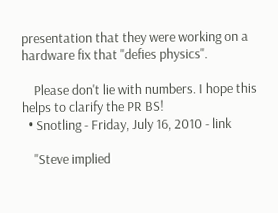presentation that they were working on a hardware fix that "defies physics".

    Please don't lie with numbers. I hope this helps to clarify the PR BS!
  • Snotling - Friday, July 16, 2010 - link

    "Steve implied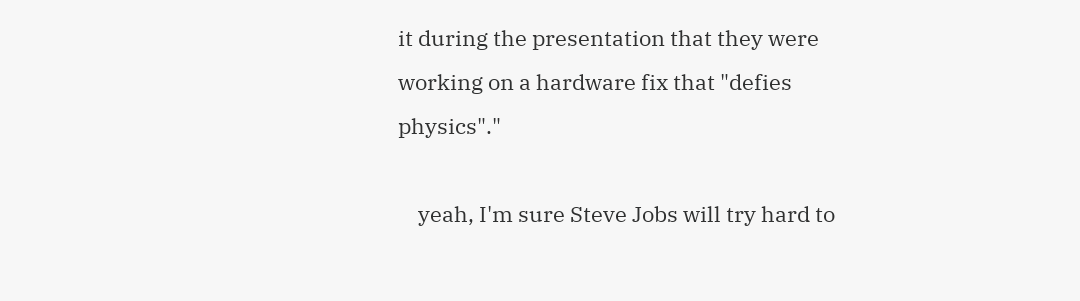it during the presentation that they were working on a hardware fix that "defies physics"."

    yeah, I'm sure Steve Jobs will try hard to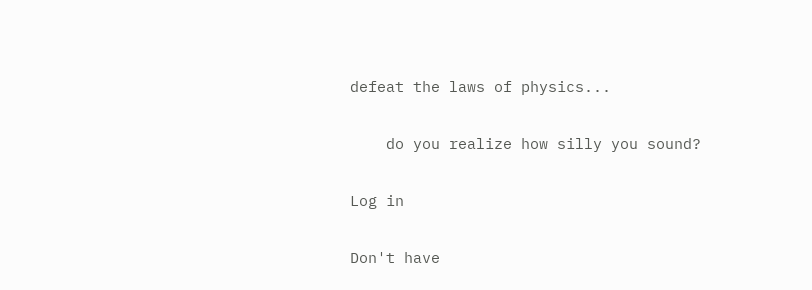defeat the laws of physics...

    do you realize how silly you sound?

Log in

Don't have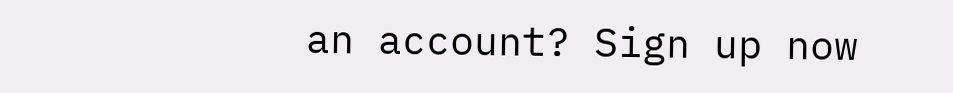an account? Sign up now